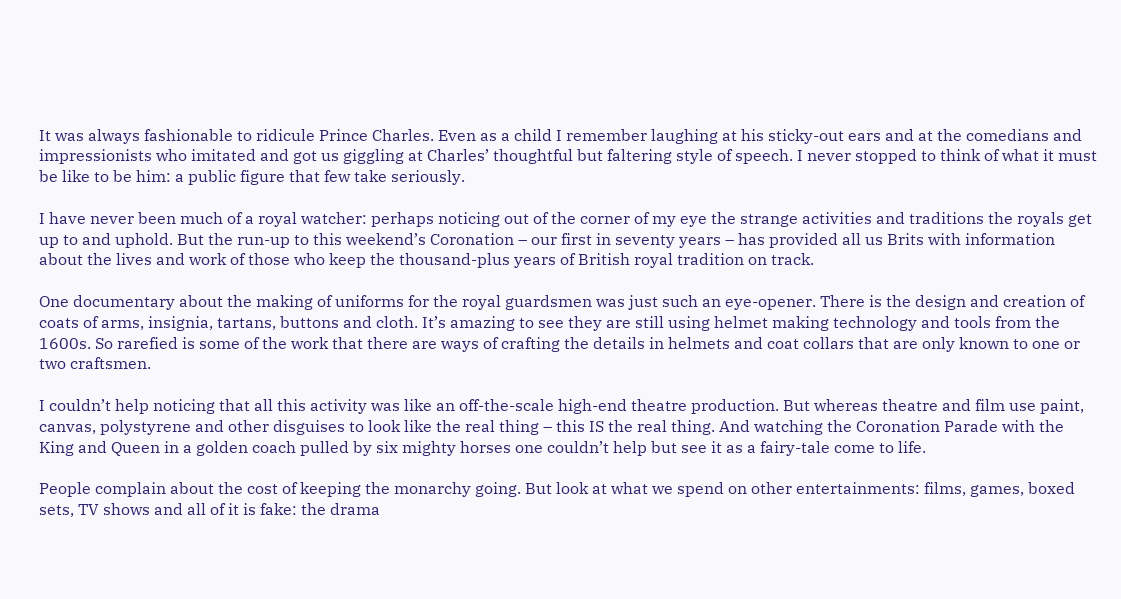It was always fashionable to ridicule Prince Charles. Even as a child I remember laughing at his sticky-out ears and at the comedians and impressionists who imitated and got us giggling at Charles’ thoughtful but faltering style of speech. I never stopped to think of what it must be like to be him: a public figure that few take seriously.

I have never been much of a royal watcher: perhaps noticing out of the corner of my eye the strange activities and traditions the royals get up to and uphold. But the run-up to this weekend’s Coronation – our first in seventy years – has provided all us Brits with information about the lives and work of those who keep the thousand-plus years of British royal tradition on track.

One documentary about the making of uniforms for the royal guardsmen was just such an eye-opener. There is the design and creation of coats of arms, insignia, tartans, buttons and cloth. It’s amazing to see they are still using helmet making technology and tools from the 1600s. So rarefied is some of the work that there are ways of crafting the details in helmets and coat collars that are only known to one or two craftsmen.

I couldn’t help noticing that all this activity was like an off-the-scale high-end theatre production. But whereas theatre and film use paint, canvas, polystyrene and other disguises to look like the real thing – this IS the real thing. And watching the Coronation Parade with the King and Queen in a golden coach pulled by six mighty horses one couldn’t help but see it as a fairy-tale come to life.

People complain about the cost of keeping the monarchy going. But look at what we spend on other entertainments: films, games, boxed sets, TV shows and all of it is fake: the drama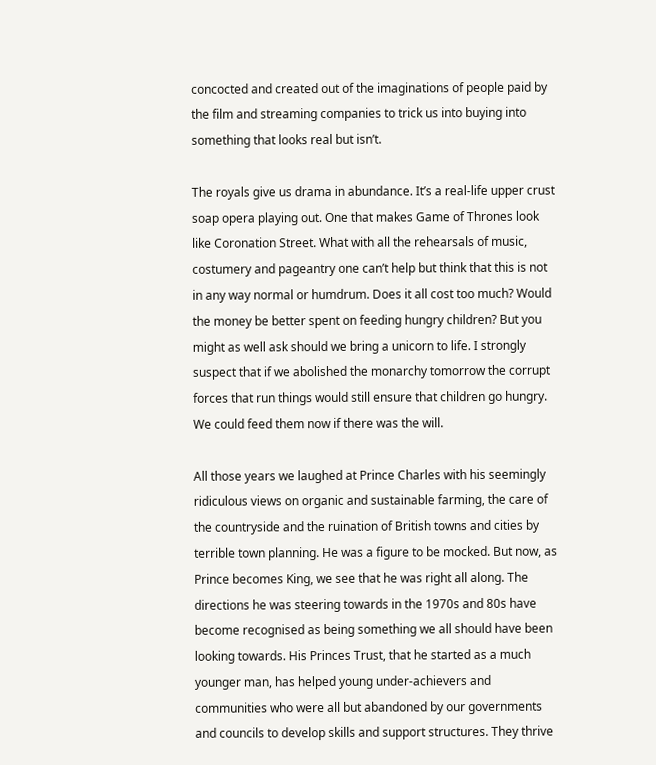concocted and created out of the imaginations of people paid by the film and streaming companies to trick us into buying into something that looks real but isn’t.

The royals give us drama in abundance. It’s a real-life upper crust soap opera playing out. One that makes Game of Thrones look like Coronation Street. What with all the rehearsals of music, costumery and pageantry one can’t help but think that this is not in any way normal or humdrum. Does it all cost too much? Would the money be better spent on feeding hungry children? But you might as well ask should we bring a unicorn to life. I strongly suspect that if we abolished the monarchy tomorrow the corrupt forces that run things would still ensure that children go hungry. We could feed them now if there was the will.

All those years we laughed at Prince Charles with his seemingly ridiculous views on organic and sustainable farming, the care of the countryside and the ruination of British towns and cities by terrible town planning. He was a figure to be mocked. But now, as Prince becomes King, we see that he was right all along. The directions he was steering towards in the 1970s and 80s have become recognised as being something we all should have been looking towards. His Princes Trust, that he started as a much younger man, has helped young under-achievers and communities who were all but abandoned by our governments and councils to develop skills and support structures. They thrive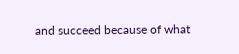and succeed because of what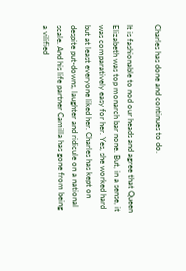Charles has done and continues to do.

It is fashionable to nod our heads and agree that Queen Elizabeth was top monarch bar none. But, in a sense, it was comparatively easy for her. Yes, she worked hard but at least everyone liked her. Charles has kept on despite put-downs, laughter and ridicule on a national scale. And his life partner Camilla has gone from being a vilified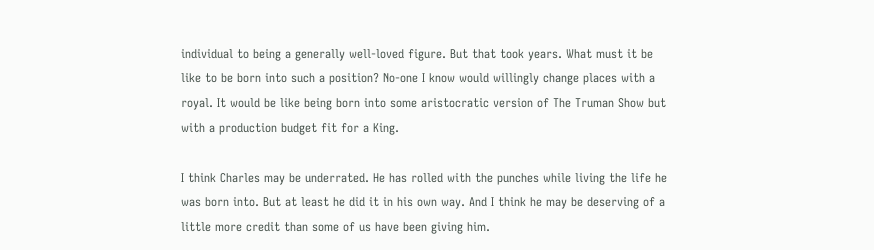individual to being a generally well-loved figure. But that took years. What must it be like to be born into such a position? No-one I know would willingly change places with a royal. It would be like being born into some aristocratic version of The Truman Show but with a production budget fit for a King.

I think Charles may be underrated. He has rolled with the punches while living the life he was born into. But at least he did it in his own way. And I think he may be deserving of a little more credit than some of us have been giving him.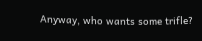Anyway, who wants some trifle?